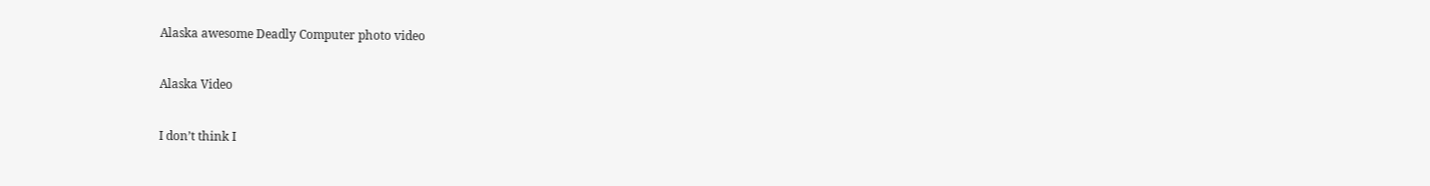Alaska awesome Deadly Computer photo video

Alaska Video

I don’t think I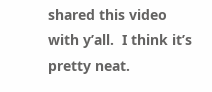shared this video with y’all.  I think it’s pretty neat.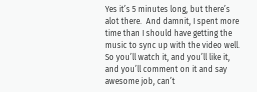Yes it’s 5 minutes long, but there’s alot there.  And damnit, I spent more time than I should have getting the music to sync up with the video well.  So you’ll watch it, and you’ll like it, and you’ll comment on it and say awesome job, can’t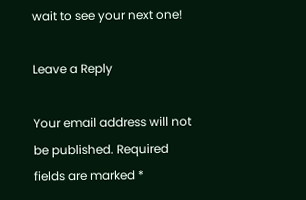wait to see your next one!

Leave a Reply

Your email address will not be published. Required fields are marked *